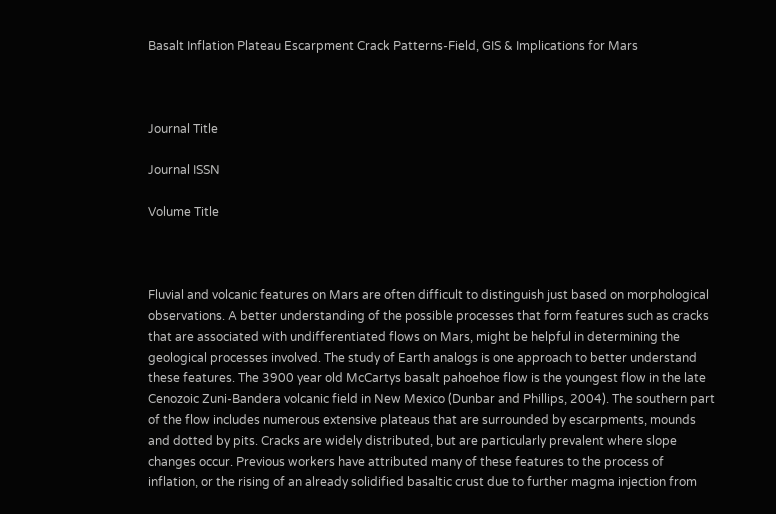Basalt Inflation Plateau Escarpment Crack Patterns-Field, GIS & Implications for Mars



Journal Title

Journal ISSN

Volume Title



Fluvial and volcanic features on Mars are often difficult to distinguish just based on morphological observations. A better understanding of the possible processes that form features such as cracks that are associated with undifferentiated flows on Mars, might be helpful in determining the geological processes involved. The study of Earth analogs is one approach to better understand these features. The 3900 year old McCartys basalt pahoehoe flow is the youngest flow in the late Cenozoic Zuni-Bandera volcanic field in New Mexico (Dunbar and Phillips, 2004). The southern part of the flow includes numerous extensive plateaus that are surrounded by escarpments, mounds and dotted by pits. Cracks are widely distributed, but are particularly prevalent where slope changes occur. Previous workers have attributed many of these features to the process of inflation, or the rising of an already solidified basaltic crust due to further magma injection from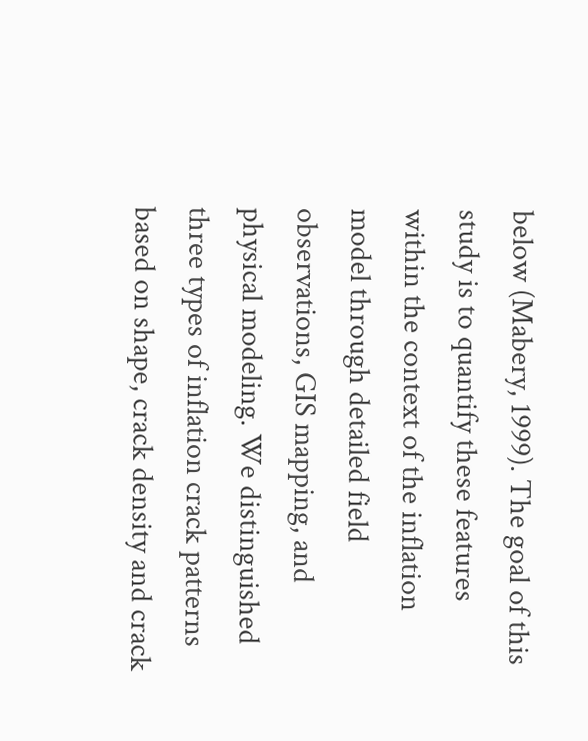below (Mabery, 1999). The goal of this study is to quantify these features within the context of the inflation model through detailed field observations, GIS mapping, and physical modeling. We distinguished three types of inflation crack patterns based on shape, crack density and crack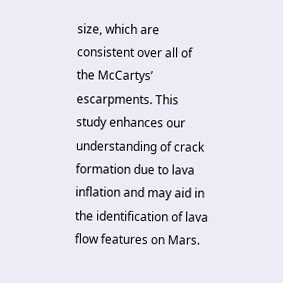size, which are consistent over all of the McCartys’ escarpments. This study enhances our understanding of crack formation due to lava inflation and may aid in the identification of lava flow features on Mars.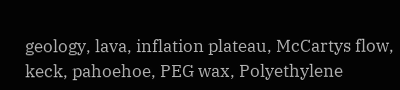geology, lava, inflation plateau, McCartys flow, keck, pahoehoe, PEG wax, Polyethylene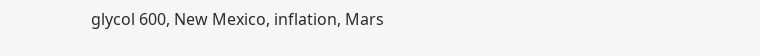glycol 600, New Mexico, inflation, Mars